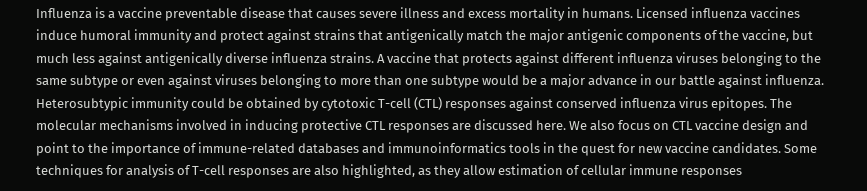Influenza is a vaccine preventable disease that causes severe illness and excess mortality in humans. Licensed influenza vaccines induce humoral immunity and protect against strains that antigenically match the major antigenic components of the vaccine, but much less against antigenically diverse influenza strains. A vaccine that protects against different influenza viruses belonging to the same subtype or even against viruses belonging to more than one subtype would be a major advance in our battle against influenza. Heterosubtypic immunity could be obtained by cytotoxic T-cell (CTL) responses against conserved influenza virus epitopes. The molecular mechanisms involved in inducing protective CTL responses are discussed here. We also focus on CTL vaccine design and point to the importance of immune-related databases and immunoinformatics tools in the quest for new vaccine candidates. Some techniques for analysis of T-cell responses are also highlighted, as they allow estimation of cellular immune responses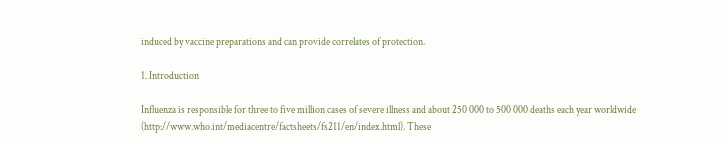induced by vaccine preparations and can provide correlates of protection.

1. Introduction

Influenza is responsible for three to five million cases of severe illness and about 250 000 to 500 000 deaths each year worldwide (http://www.who.int/mediacentre/factsheets/fs211/en/index.html). These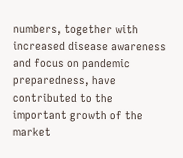numbers, together with increased disease awareness and focus on pandemic preparedness, have contributed to the important growth of the market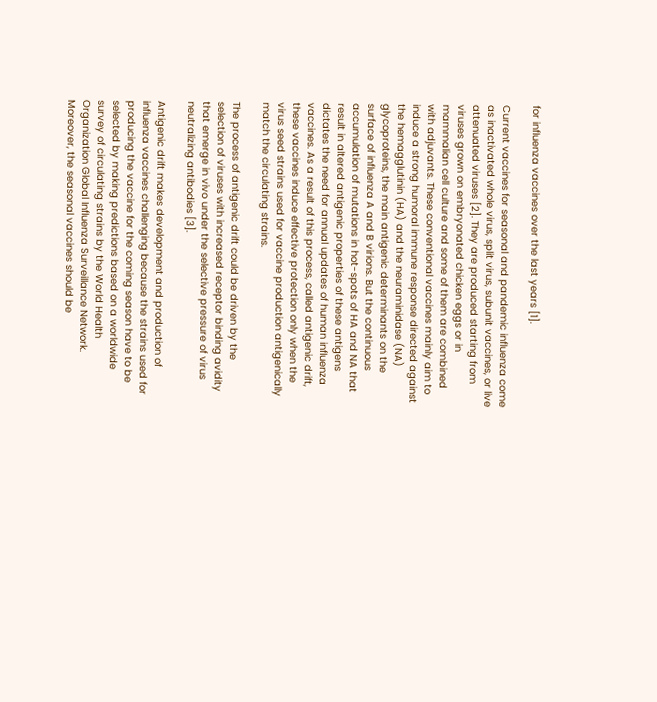for influenza vaccines over the last years [1].

Current vaccines for seasonal and pandemic influenza come as inactivated whole virus, split virus, subunit vaccines, or live attenuated viruses [2]. They are produced starting from viruses grown on embryonated chicken eggs or in mammalian cell culture and some of them are combined with adjuvants. These conventional vaccines mainly aim to induce a strong humoral immune response directed against the hemagglutinin (HA) and the neuraminidase (NA) glycoproteins, the main antigenic determinants on the surface of influenza A and B virions. But the continuous accumulation of mutations in hot-spots of HA and NA that result in altered antigenic properties of these antigens dictates the need for annual updates of human influenza vaccines. As a result of this process, called antigenic drift, these vaccines induce effective protection only when the virus seed strains used for vaccine production antigenically match the circulating strains.

The process of antigenic drift could be driven by the selection of viruses with increased receptor binding avidity that emerge in vivo under the selective pressure of virus neutralizing antibodies [3].

Antigenic drift makes development and production of influenza vaccines challenging because the strains used for producing the vaccine for the coming season have to be selected by making predictions based on a worldwide survey of circulating strains by the World Health Organization Global Influenza Surveillance Network. Moreover, the seasonal vaccines should be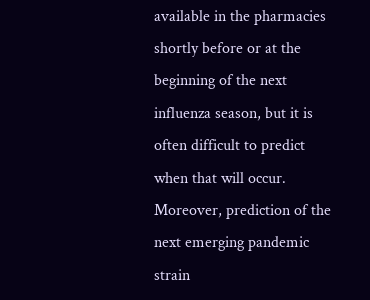available in the pharmacies shortly before or at the beginning of the next influenza season, but it is often difficult to predict when that will occur. Moreover, prediction of the next emerging pandemic strain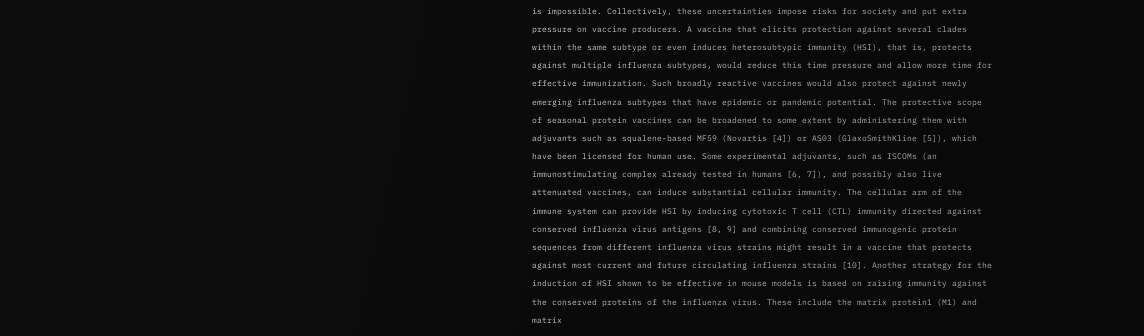is impossible. Collectively, these uncertainties impose risks for society and put extra pressure on vaccine producers. A vaccine that elicits protection against several clades within the same subtype or even induces heterosubtypic immunity (HSI), that is, protects against multiple influenza subtypes, would reduce this time pressure and allow more time for effective immunization. Such broadly reactive vaccines would also protect against newly emerging influenza subtypes that have epidemic or pandemic potential. The protective scope of seasonal protein vaccines can be broadened to some extent by administering them with adjuvants such as squalene-based MF59 (Novartis [4]) or AS03 (GlaxoSmithKline [5]), which have been licensed for human use. Some experimental adjuvants, such as ISCOMs (an immunostimulating complex already tested in humans [6, 7]), and possibly also live attenuated vaccines, can induce substantial cellular immunity. The cellular arm of the immune system can provide HSI by inducing cytotoxic T cell (CTL) immunity directed against conserved influenza virus antigens [8, 9] and combining conserved immunogenic protein sequences from different influenza virus strains might result in a vaccine that protects against most current and future circulating influenza strains [10]. Another strategy for the induction of HSI shown to be effective in mouse models is based on raising immunity against the conserved proteins of the influenza virus. These include the matrix protein1 (M1) and matrix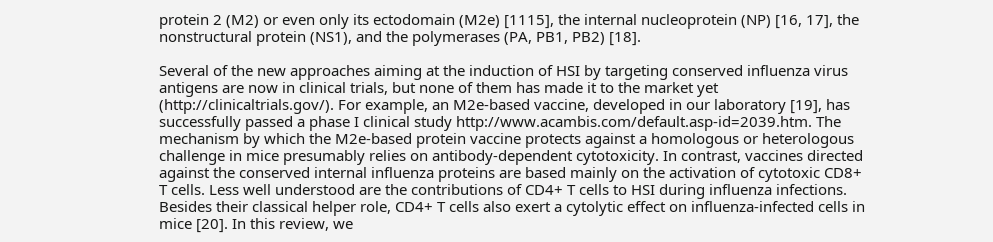protein 2 (M2) or even only its ectodomain (M2e) [1115], the internal nucleoprotein (NP) [16, 17], the nonstructural protein (NS1), and the polymerases (PA, PB1, PB2) [18].

Several of the new approaches aiming at the induction of HSI by targeting conserved influenza virus antigens are now in clinical trials, but none of them has made it to the market yet (http://clinicaltrials.gov/). For example, an M2e-based vaccine, developed in our laboratory [19], has successfully passed a phase I clinical study http://www.acambis.com/default.asp-id=2039.htm. The mechanism by which the M2e-based protein vaccine protects against a homologous or heterologous challenge in mice presumably relies on antibody-dependent cytotoxicity. In contrast, vaccines directed against the conserved internal influenza proteins are based mainly on the activation of cytotoxic CD8+ T cells. Less well understood are the contributions of CD4+ T cells to HSI during influenza infections. Besides their classical helper role, CD4+ T cells also exert a cytolytic effect on influenza-infected cells in mice [20]. In this review, we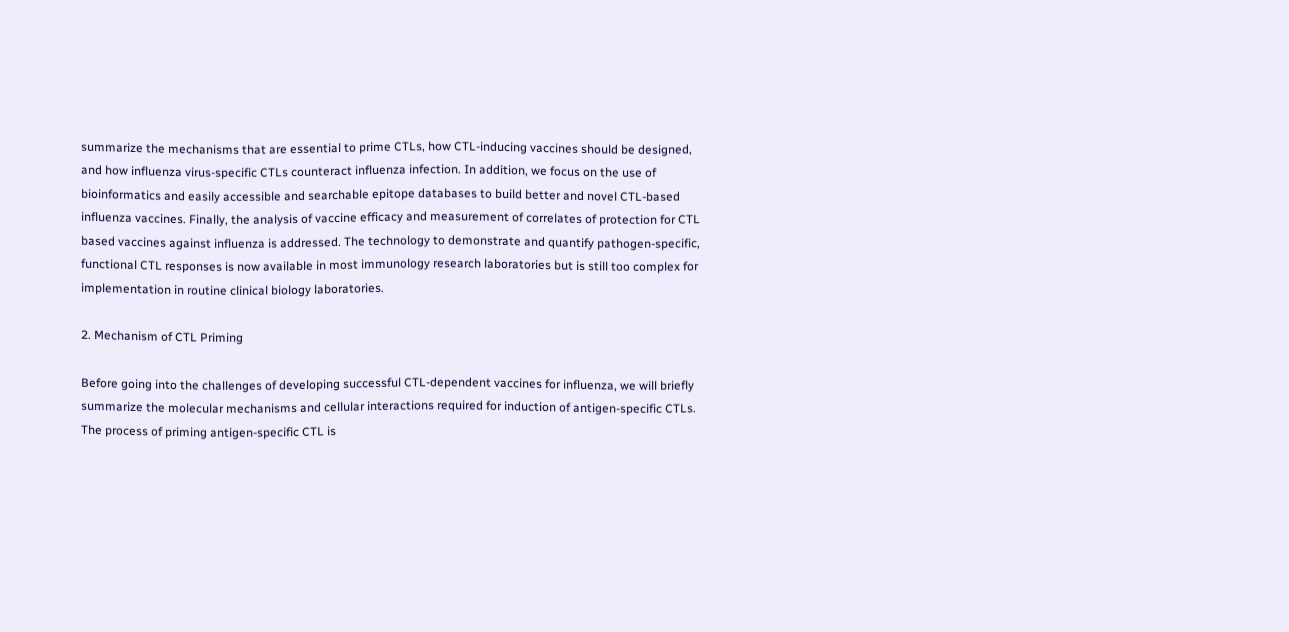summarize the mechanisms that are essential to prime CTLs, how CTL-inducing vaccines should be designed, and how influenza virus-specific CTLs counteract influenza infection. In addition, we focus on the use of bioinformatics and easily accessible and searchable epitope databases to build better and novel CTL-based influenza vaccines. Finally, the analysis of vaccine efficacy and measurement of correlates of protection for CTL based vaccines against influenza is addressed. The technology to demonstrate and quantify pathogen-specific, functional CTL responses is now available in most immunology research laboratories but is still too complex for implementation in routine clinical biology laboratories.

2. Mechanism of CTL Priming

Before going into the challenges of developing successful CTL-dependent vaccines for influenza, we will briefly summarize the molecular mechanisms and cellular interactions required for induction of antigen-specific CTLs. The process of priming antigen-specific CTL is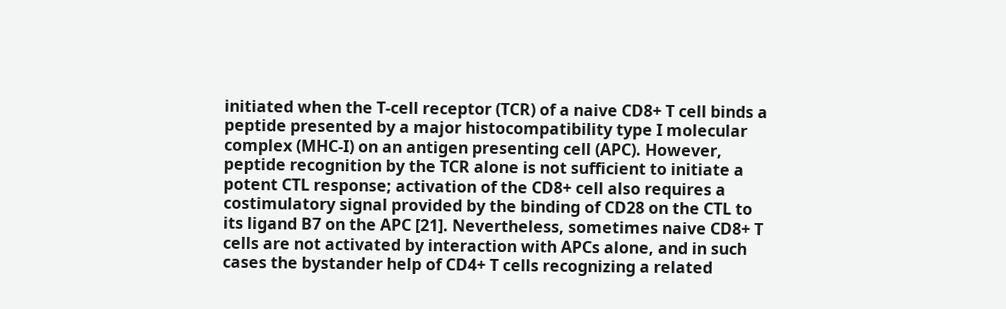initiated when the T-cell receptor (TCR) of a naive CD8+ T cell binds a peptide presented by a major histocompatibility type I molecular complex (MHC-I) on an antigen presenting cell (APC). However, peptide recognition by the TCR alone is not sufficient to initiate a potent CTL response; activation of the CD8+ cell also requires a costimulatory signal provided by the binding of CD28 on the CTL to its ligand B7 on the APC [21]. Nevertheless, sometimes naive CD8+ T cells are not activated by interaction with APCs alone, and in such cases the bystander help of CD4+ T cells recognizing a related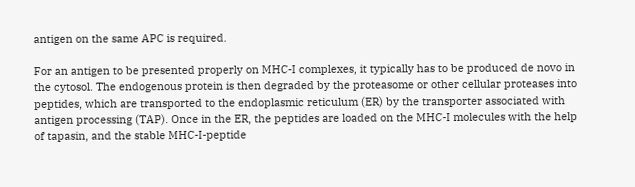antigen on the same APC is required.

For an antigen to be presented properly on MHC-I complexes, it typically has to be produced de novo in the cytosol. The endogenous protein is then degraded by the proteasome or other cellular proteases into peptides, which are transported to the endoplasmic reticulum (ER) by the transporter associated with antigen processing (TAP). Once in the ER, the peptides are loaded on the MHC-I molecules with the help of tapasin, and the stable MHC-I-peptide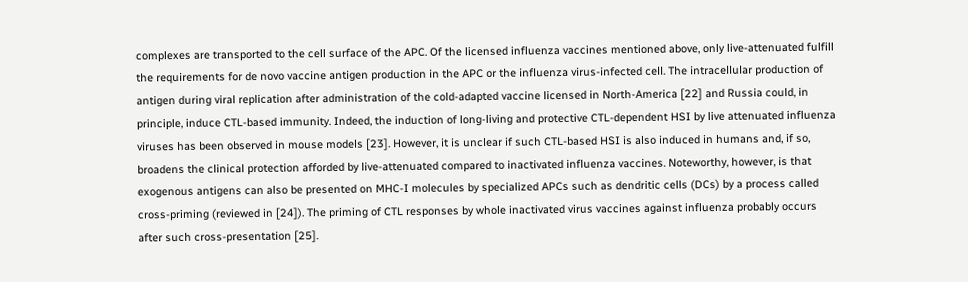complexes are transported to the cell surface of the APC. Of the licensed influenza vaccines mentioned above, only live-attenuated fulfill the requirements for de novo vaccine antigen production in the APC or the influenza virus-infected cell. The intracellular production of antigen during viral replication after administration of the cold-adapted vaccine licensed in North-America [22] and Russia could, in principle, induce CTL-based immunity. Indeed, the induction of long-living and protective CTL-dependent HSI by live attenuated influenza viruses has been observed in mouse models [23]. However, it is unclear if such CTL-based HSI is also induced in humans and, if so, broadens the clinical protection afforded by live-attenuated compared to inactivated influenza vaccines. Noteworthy, however, is that exogenous antigens can also be presented on MHC-I molecules by specialized APCs such as dendritic cells (DCs) by a process called cross-priming (reviewed in [24]). The priming of CTL responses by whole inactivated virus vaccines against influenza probably occurs after such cross-presentation [25].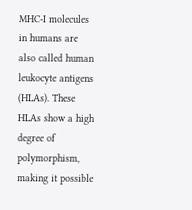MHC-I molecules in humans are also called human leukocyte antigens (HLAs). These HLAs show a high degree of polymorphism, making it possible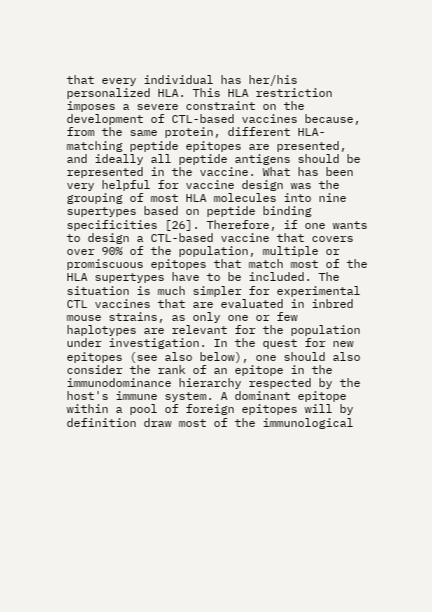that every individual has her/his personalized HLA. This HLA restriction imposes a severe constraint on the development of CTL-based vaccines because, from the same protein, different HLA-matching peptide epitopes are presented, and ideally all peptide antigens should be represented in the vaccine. What has been very helpful for vaccine design was the grouping of most HLA molecules into nine supertypes based on peptide binding specificities [26]. Therefore, if one wants to design a CTL-based vaccine that covers over 90% of the population, multiple or promiscuous epitopes that match most of the HLA supertypes have to be included. The situation is much simpler for experimental CTL vaccines that are evaluated in inbred mouse strains, as only one or few haplotypes are relevant for the population under investigation. In the quest for new epitopes (see also below), one should also consider the rank of an epitope in the immunodominance hierarchy respected by the host's immune system. A dominant epitope within a pool of foreign epitopes will by definition draw most of the immunological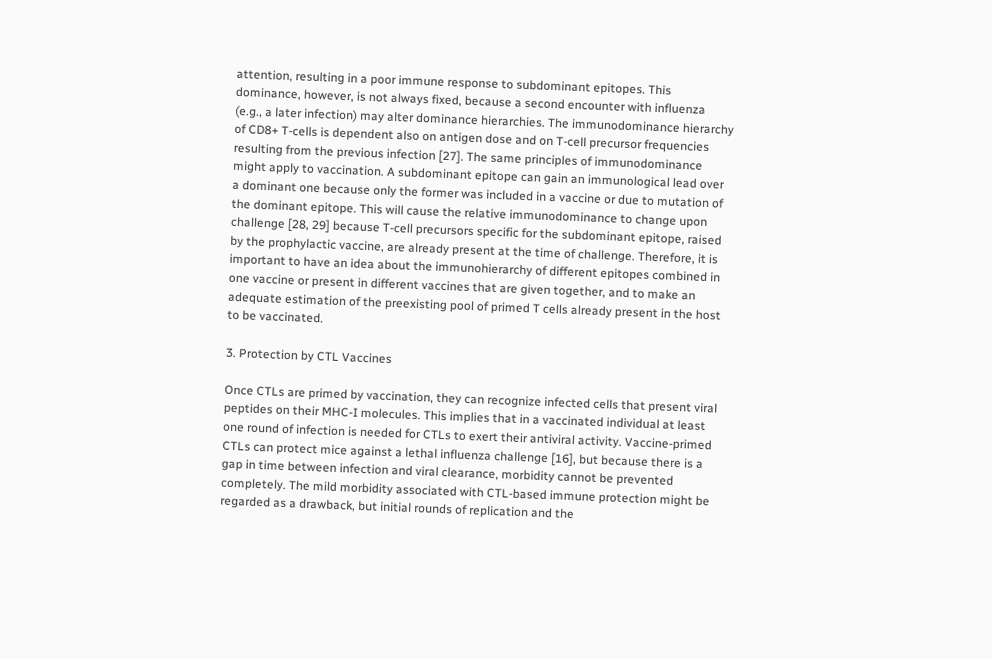attention, resulting in a poor immune response to subdominant epitopes. This dominance, however, is not always fixed, because a second encounter with influenza (e.g., a later infection) may alter dominance hierarchies. The immunodominance hierarchy of CD8+ T-cells is dependent also on antigen dose and on T-cell precursor frequencies resulting from the previous infection [27]. The same principles of immunodominance might apply to vaccination. A subdominant epitope can gain an immunological lead over a dominant one because only the former was included in a vaccine or due to mutation of the dominant epitope. This will cause the relative immunodominance to change upon challenge [28, 29] because T-cell precursors specific for the subdominant epitope, raised by the prophylactic vaccine, are already present at the time of challenge. Therefore, it is important to have an idea about the immunohierarchy of different epitopes combined in one vaccine or present in different vaccines that are given together, and to make an adequate estimation of the preexisting pool of primed T cells already present in the host to be vaccinated.

3. Protection by CTL Vaccines

Once CTLs are primed by vaccination, they can recognize infected cells that present viral peptides on their MHC-I molecules. This implies that in a vaccinated individual at least one round of infection is needed for CTLs to exert their antiviral activity. Vaccine-primed CTLs can protect mice against a lethal influenza challenge [16], but because there is a gap in time between infection and viral clearance, morbidity cannot be prevented completely. The mild morbidity associated with CTL-based immune protection might be regarded as a drawback, but initial rounds of replication and the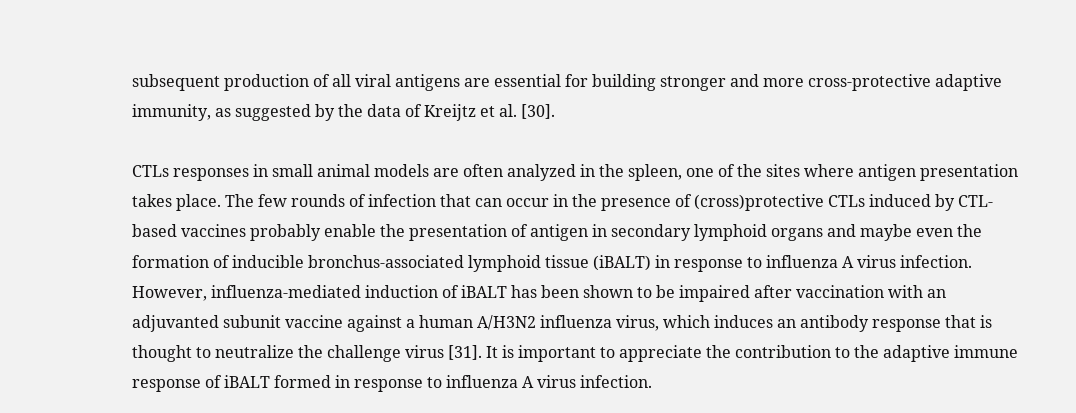subsequent production of all viral antigens are essential for building stronger and more cross-protective adaptive immunity, as suggested by the data of Kreijtz et al. [30].

CTLs responses in small animal models are often analyzed in the spleen, one of the sites where antigen presentation takes place. The few rounds of infection that can occur in the presence of (cross)protective CTLs induced by CTL-based vaccines probably enable the presentation of antigen in secondary lymphoid organs and maybe even the formation of inducible bronchus-associated lymphoid tissue (iBALT) in response to influenza A virus infection. However, influenza-mediated induction of iBALT has been shown to be impaired after vaccination with an adjuvanted subunit vaccine against a human A/H3N2 influenza virus, which induces an antibody response that is thought to neutralize the challenge virus [31]. It is important to appreciate the contribution to the adaptive immune response of iBALT formed in response to influenza A virus infection.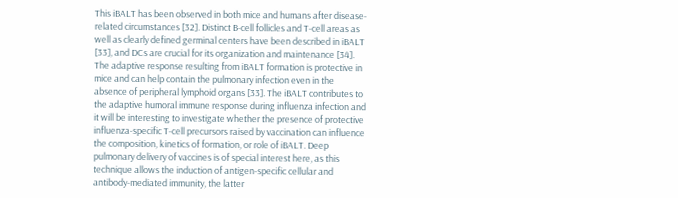This iBALT has been observed in both mice and humans after disease-related circumstances [32]. Distinct B-cell follicles and T-cell areas as well as clearly defined germinal centers have been described in iBALT [33], and DCs are crucial for its organization and maintenance [34]. The adaptive response resulting from iBALT formation is protective in mice and can help contain the pulmonary infection even in the absence of peripheral lymphoid organs [33]. The iBALT contributes to the adaptive humoral immune response during influenza infection and it will be interesting to investigate whether the presence of protective influenza-specific T-cell precursors raised by vaccination can influence the composition, kinetics of formation, or role of iBALT. Deep pulmonary delivery of vaccines is of special interest here, as this technique allows the induction of antigen-specific cellular and antibody-mediated immunity, the latter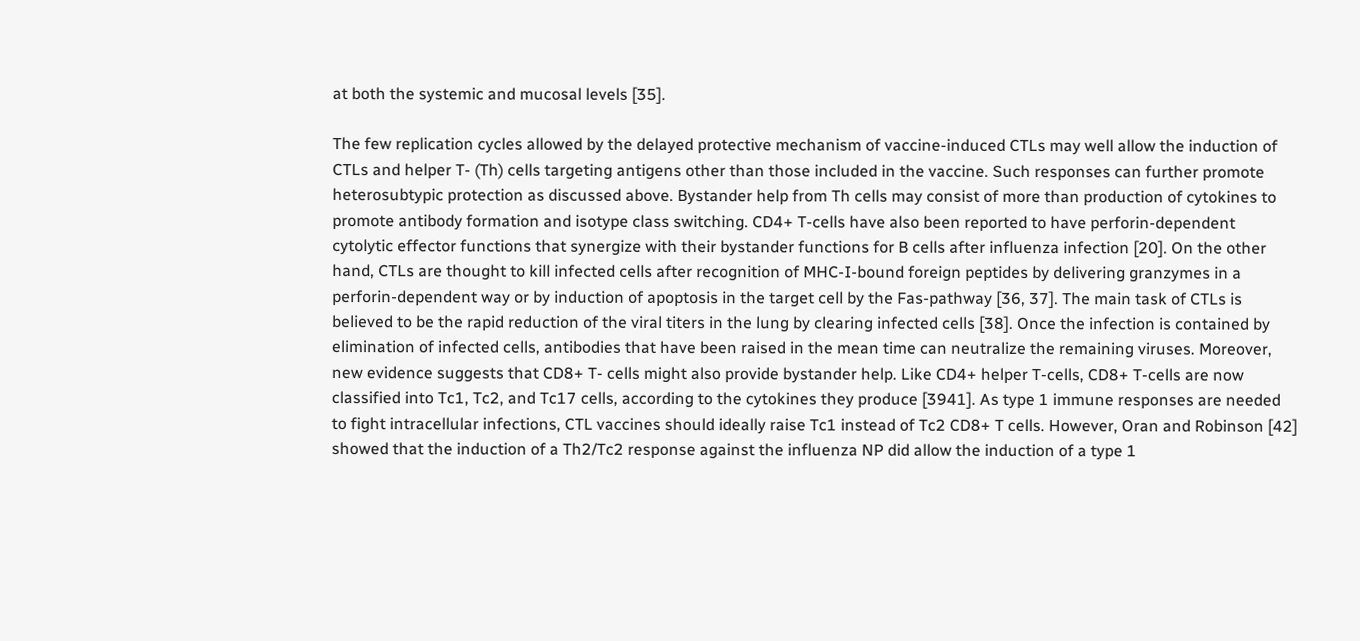at both the systemic and mucosal levels [35].

The few replication cycles allowed by the delayed protective mechanism of vaccine-induced CTLs may well allow the induction of CTLs and helper T- (Th) cells targeting antigens other than those included in the vaccine. Such responses can further promote heterosubtypic protection as discussed above. Bystander help from Th cells may consist of more than production of cytokines to promote antibody formation and isotype class switching. CD4+ T-cells have also been reported to have perforin-dependent cytolytic effector functions that synergize with their bystander functions for B cells after influenza infection [20]. On the other hand, CTLs are thought to kill infected cells after recognition of MHC-I-bound foreign peptides by delivering granzymes in a perforin-dependent way or by induction of apoptosis in the target cell by the Fas-pathway [36, 37]. The main task of CTLs is believed to be the rapid reduction of the viral titers in the lung by clearing infected cells [38]. Once the infection is contained by elimination of infected cells, antibodies that have been raised in the mean time can neutralize the remaining viruses. Moreover, new evidence suggests that CD8+ T- cells might also provide bystander help. Like CD4+ helper T-cells, CD8+ T-cells are now classified into Tc1, Tc2, and Tc17 cells, according to the cytokines they produce [3941]. As type 1 immune responses are needed to fight intracellular infections, CTL vaccines should ideally raise Tc1 instead of Tc2 CD8+ T cells. However, Oran and Robinson [42] showed that the induction of a Th2/Tc2 response against the influenza NP did allow the induction of a type 1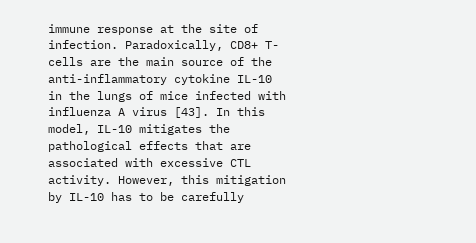immune response at the site of infection. Paradoxically, CD8+ T-cells are the main source of the anti-inflammatory cytokine IL-10 in the lungs of mice infected with influenza A virus [43]. In this model, IL-10 mitigates the pathological effects that are associated with excessive CTL activity. However, this mitigation by IL-10 has to be carefully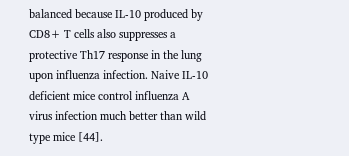balanced because IL-10 produced by CD8+ T cells also suppresses a protective Th17 response in the lung upon influenza infection. Naive IL-10 deficient mice control influenza A virus infection much better than wild type mice [44].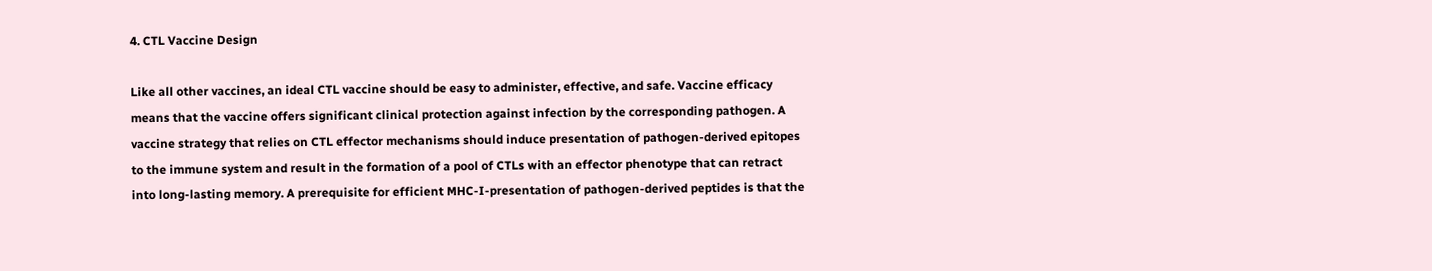4. CTL Vaccine Design

Like all other vaccines, an ideal CTL vaccine should be easy to administer, effective, and safe. Vaccine efficacy means that the vaccine offers significant clinical protection against infection by the corresponding pathogen. A vaccine strategy that relies on CTL effector mechanisms should induce presentation of pathogen-derived epitopes to the immune system and result in the formation of a pool of CTLs with an effector phenotype that can retract into long-lasting memory. A prerequisite for efficient MHC-I-presentation of pathogen-derived peptides is that the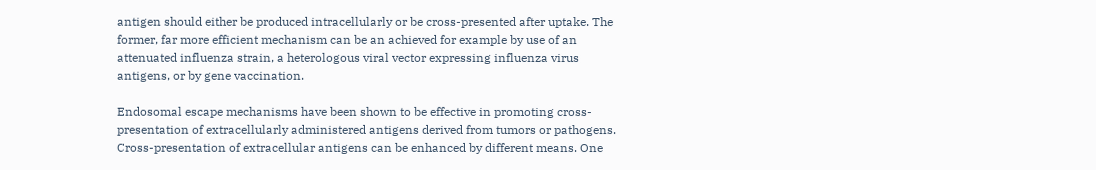antigen should either be produced intracellularly or be cross-presented after uptake. The former, far more efficient mechanism can be an achieved for example by use of an attenuated influenza strain, a heterologous viral vector expressing influenza virus antigens, or by gene vaccination.

Endosomal escape mechanisms have been shown to be effective in promoting cross-presentation of extracellularly administered antigens derived from tumors or pathogens. Cross-presentation of extracellular antigens can be enhanced by different means. One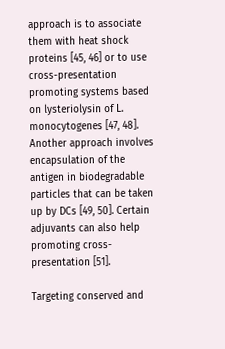approach is to associate them with heat shock proteins [45, 46] or to use cross-presentation promoting systems based on lysteriolysin of L. monocytogenes [47, 48]. Another approach involves encapsulation of the antigen in biodegradable particles that can be taken up by DCs [49, 50]. Certain adjuvants can also help promoting cross-presentation [51].

Targeting conserved and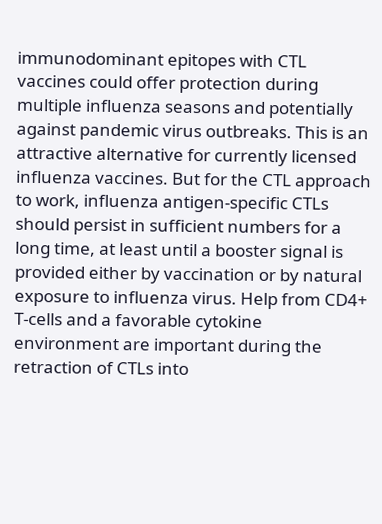immunodominant epitopes with CTL vaccines could offer protection during multiple influenza seasons and potentially against pandemic virus outbreaks. This is an attractive alternative for currently licensed influenza vaccines. But for the CTL approach to work, influenza antigen-specific CTLs should persist in sufficient numbers for a long time, at least until a booster signal is provided either by vaccination or by natural exposure to influenza virus. Help from CD4+ T-cells and a favorable cytokine environment are important during the retraction of CTLs into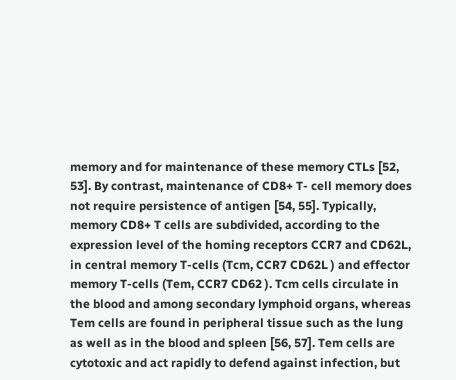memory and for maintenance of these memory CTLs [52, 53]. By contrast, maintenance of CD8+ T- cell memory does not require persistence of antigen [54, 55]. Typically, memory CD8+ T cells are subdivided, according to the expression level of the homing receptors CCR7 and CD62L, in central memory T-cells (Tcm, CCR7 CD62L ) and effector memory T-cells (Tem, CCR7 CD62 ). Tcm cells circulate in the blood and among secondary lymphoid organs, whereas Tem cells are found in peripheral tissue such as the lung as well as in the blood and spleen [56, 57]. Tem cells are cytotoxic and act rapidly to defend against infection, but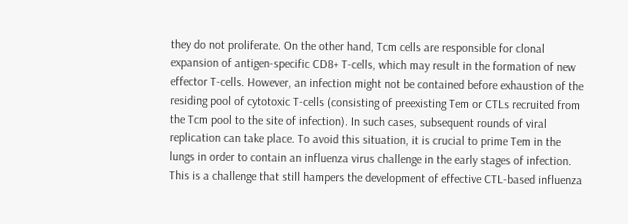they do not proliferate. On the other hand, Tcm cells are responsible for clonal expansion of antigen-specific CD8+ T-cells, which may result in the formation of new effector T-cells. However, an infection might not be contained before exhaustion of the residing pool of cytotoxic T-cells (consisting of preexisting Tem or CTLs recruited from the Tcm pool to the site of infection). In such cases, subsequent rounds of viral replication can take place. To avoid this situation, it is crucial to prime Tem in the lungs in order to contain an influenza virus challenge in the early stages of infection. This is a challenge that still hampers the development of effective CTL-based influenza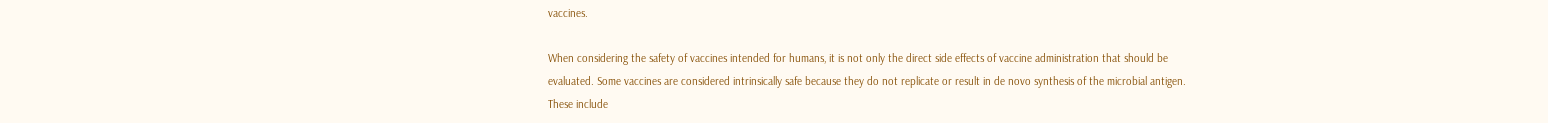vaccines.

When considering the safety of vaccines intended for humans, it is not only the direct side effects of vaccine administration that should be evaluated. Some vaccines are considered intrinsically safe because they do not replicate or result in de novo synthesis of the microbial antigen. These include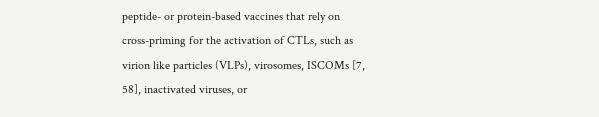peptide- or protein-based vaccines that rely on cross-priming for the activation of CTLs, such as virion like particles (VLPs), virosomes, ISCOMs [7, 58], inactivated viruses, or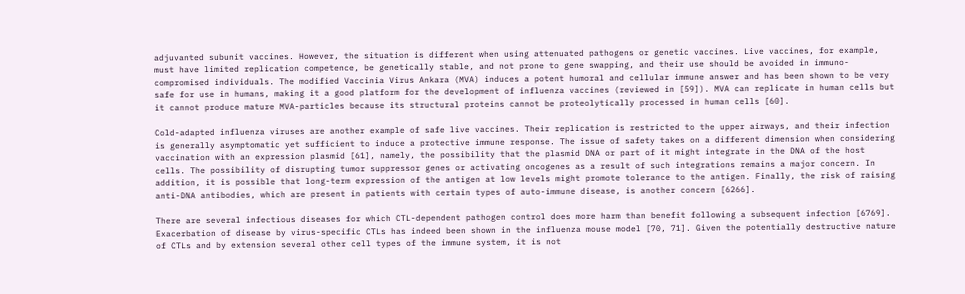adjuvanted subunit vaccines. However, the situation is different when using attenuated pathogens or genetic vaccines. Live vaccines, for example, must have limited replication competence, be genetically stable, and not prone to gene swapping, and their use should be avoided in immuno-compromised individuals. The modified Vaccinia Virus Ankara (MVA) induces a potent humoral and cellular immune answer and has been shown to be very safe for use in humans, making it a good platform for the development of influenza vaccines (reviewed in [59]). MVA can replicate in human cells but it cannot produce mature MVA-particles because its structural proteins cannot be proteolytically processed in human cells [60].

Cold-adapted influenza viruses are another example of safe live vaccines. Their replication is restricted to the upper airways, and their infection is generally asymptomatic yet sufficient to induce a protective immune response. The issue of safety takes on a different dimension when considering vaccination with an expression plasmid [61], namely, the possibility that the plasmid DNA or part of it might integrate in the DNA of the host cells. The possibility of disrupting tumor suppressor genes or activating oncogenes as a result of such integrations remains a major concern. In addition, it is possible that long-term expression of the antigen at low levels might promote tolerance to the antigen. Finally, the risk of raising anti-DNA antibodies, which are present in patients with certain types of auto-immune disease, is another concern [6266].

There are several infectious diseases for which CTL-dependent pathogen control does more harm than benefit following a subsequent infection [6769]. Exacerbation of disease by virus-specific CTLs has indeed been shown in the influenza mouse model [70, 71]. Given the potentially destructive nature of CTLs and by extension several other cell types of the immune system, it is not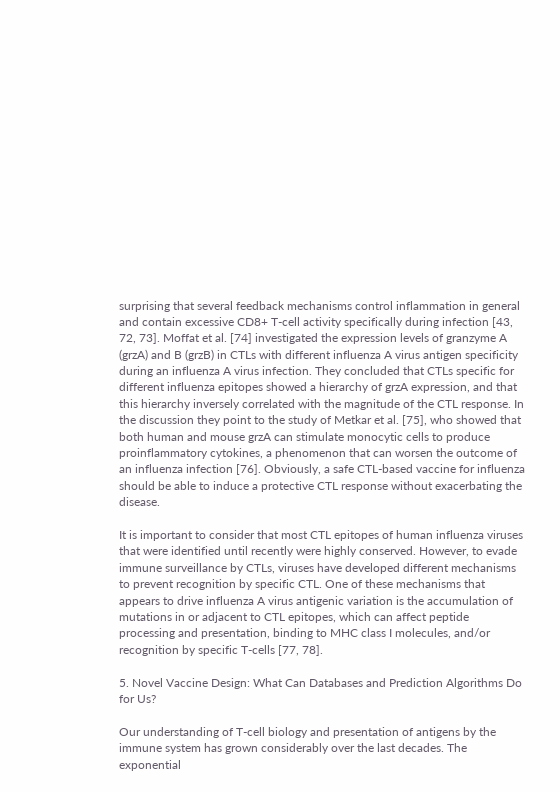surprising that several feedback mechanisms control inflammation in general and contain excessive CD8+ T-cell activity specifically during infection [43, 72, 73]. Moffat et al. [74] investigated the expression levels of granzyme A (grzA) and B (grzB) in CTLs with different influenza A virus antigen specificity during an influenza A virus infection. They concluded that CTLs specific for different influenza epitopes showed a hierarchy of grzA expression, and that this hierarchy inversely correlated with the magnitude of the CTL response. In the discussion they point to the study of Metkar et al. [75], who showed that both human and mouse grzA can stimulate monocytic cells to produce proinflammatory cytokines, a phenomenon that can worsen the outcome of an influenza infection [76]. Obviously, a safe CTL-based vaccine for influenza should be able to induce a protective CTL response without exacerbating the disease.

It is important to consider that most CTL epitopes of human influenza viruses that were identified until recently were highly conserved. However, to evade immune surveillance by CTLs, viruses have developed different mechanisms to prevent recognition by specific CTL. One of these mechanisms that appears to drive influenza A virus antigenic variation is the accumulation of mutations in or adjacent to CTL epitopes, which can affect peptide processing and presentation, binding to MHC class I molecules, and/or recognition by specific T-cells [77, 78].

5. Novel Vaccine Design: What Can Databases and Prediction Algorithms Do for Us?

Our understanding of T-cell biology and presentation of antigens by the immune system has grown considerably over the last decades. The exponential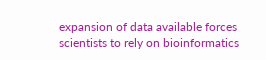expansion of data available forces scientists to rely on bioinformatics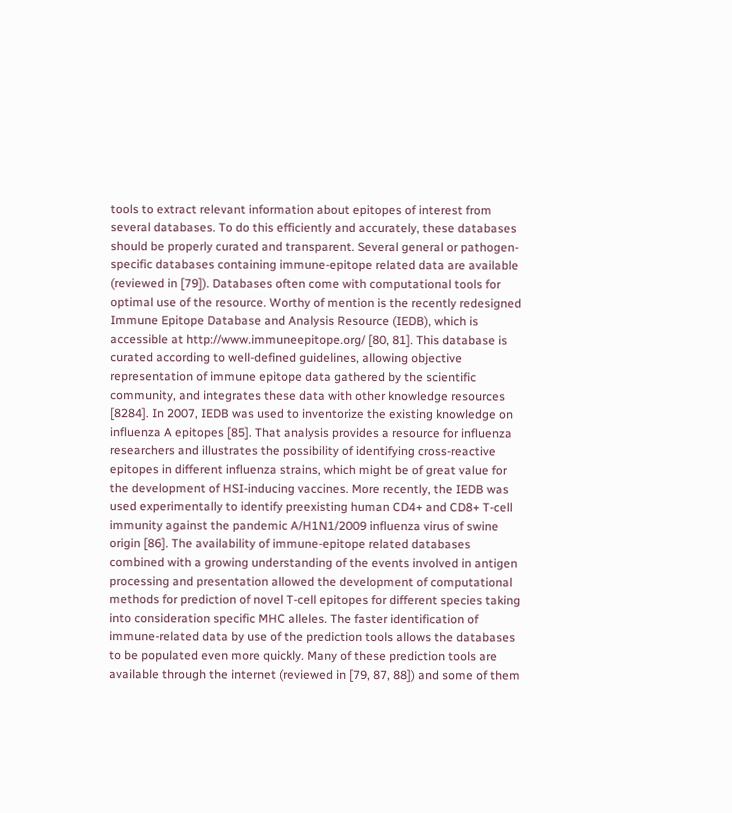tools to extract relevant information about epitopes of interest from several databases. To do this efficiently and accurately, these databases should be properly curated and transparent. Several general or pathogen-specific databases containing immune-epitope related data are available (reviewed in [79]). Databases often come with computational tools for optimal use of the resource. Worthy of mention is the recently redesigned Immune Epitope Database and Analysis Resource (IEDB), which is accessible at http://www.immuneepitope.org/ [80, 81]. This database is curated according to well-defined guidelines, allowing objective representation of immune epitope data gathered by the scientific community, and integrates these data with other knowledge resources [8284]. In 2007, IEDB was used to inventorize the existing knowledge on influenza A epitopes [85]. That analysis provides a resource for influenza researchers and illustrates the possibility of identifying cross-reactive epitopes in different influenza strains, which might be of great value for the development of HSI-inducing vaccines. More recently, the IEDB was used experimentally to identify preexisting human CD4+ and CD8+ T-cell immunity against the pandemic A/H1N1/2009 influenza virus of swine origin [86]. The availability of immune-epitope related databases combined with a growing understanding of the events involved in antigen processing and presentation allowed the development of computational methods for prediction of novel T-cell epitopes for different species taking into consideration specific MHC alleles. The faster identification of immune-related data by use of the prediction tools allows the databases to be populated even more quickly. Many of these prediction tools are available through the internet (reviewed in [79, 87, 88]) and some of them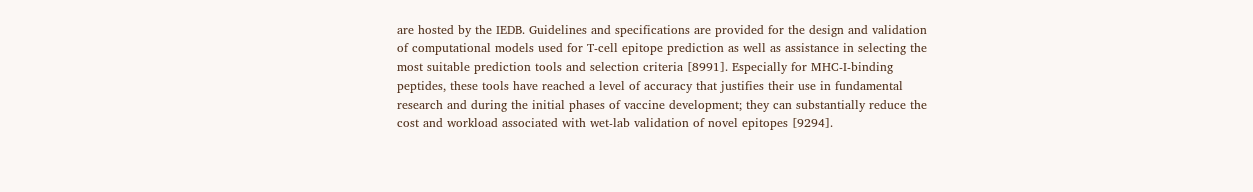are hosted by the IEDB. Guidelines and specifications are provided for the design and validation of computational models used for T-cell epitope prediction as well as assistance in selecting the most suitable prediction tools and selection criteria [8991]. Especially for MHC-I-binding peptides, these tools have reached a level of accuracy that justifies their use in fundamental research and during the initial phases of vaccine development; they can substantially reduce the cost and workload associated with wet-lab validation of novel epitopes [9294].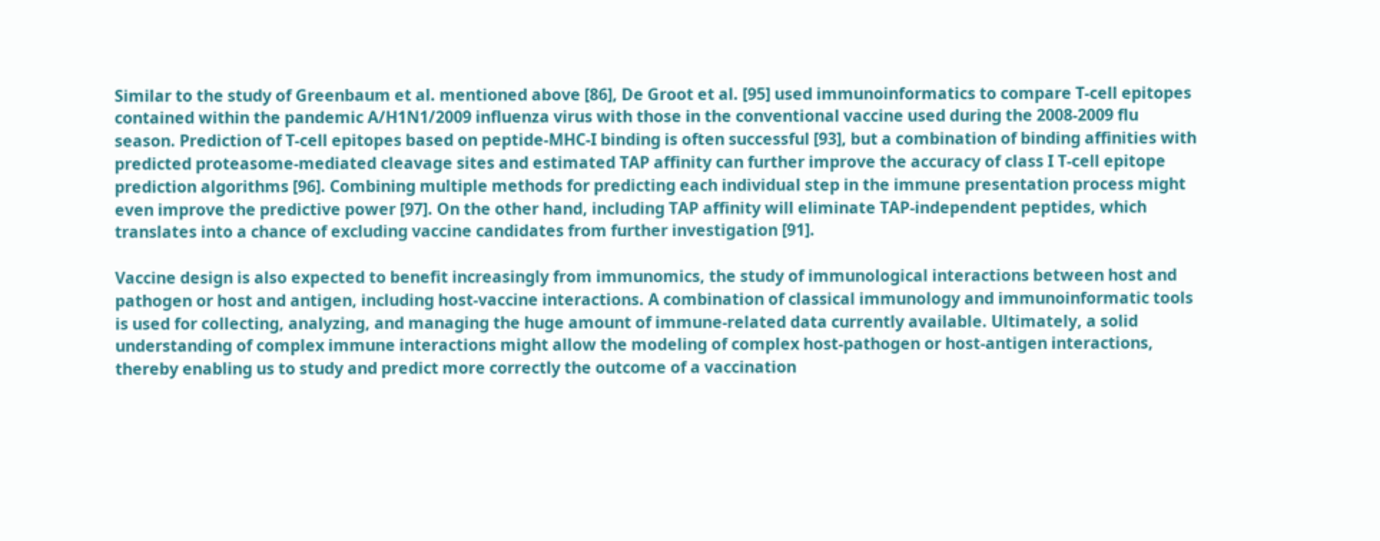Similar to the study of Greenbaum et al. mentioned above [86], De Groot et al. [95] used immunoinformatics to compare T-cell epitopes contained within the pandemic A/H1N1/2009 influenza virus with those in the conventional vaccine used during the 2008-2009 flu season. Prediction of T-cell epitopes based on peptide-MHC-I binding is often successful [93], but a combination of binding affinities with predicted proteasome-mediated cleavage sites and estimated TAP affinity can further improve the accuracy of class I T-cell epitope prediction algorithms [96]. Combining multiple methods for predicting each individual step in the immune presentation process might even improve the predictive power [97]. On the other hand, including TAP affinity will eliminate TAP-independent peptides, which translates into a chance of excluding vaccine candidates from further investigation [91].

Vaccine design is also expected to benefit increasingly from immunomics, the study of immunological interactions between host and pathogen or host and antigen, including host-vaccine interactions. A combination of classical immunology and immunoinformatic tools is used for collecting, analyzing, and managing the huge amount of immune-related data currently available. Ultimately, a solid understanding of complex immune interactions might allow the modeling of complex host-pathogen or host-antigen interactions, thereby enabling us to study and predict more correctly the outcome of a vaccination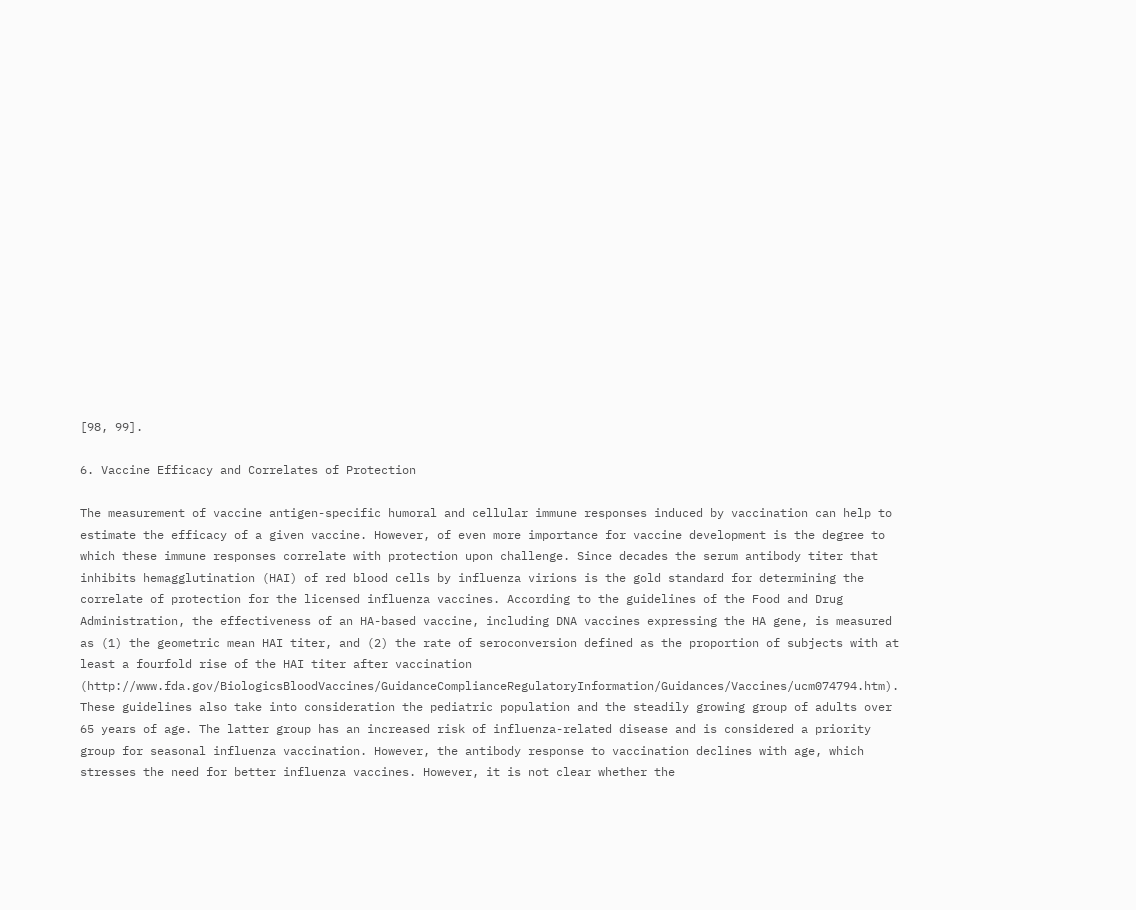[98, 99].

6. Vaccine Efficacy and Correlates of Protection

The measurement of vaccine antigen-specific humoral and cellular immune responses induced by vaccination can help to estimate the efficacy of a given vaccine. However, of even more importance for vaccine development is the degree to which these immune responses correlate with protection upon challenge. Since decades the serum antibody titer that inhibits hemagglutination (HAI) of red blood cells by influenza virions is the gold standard for determining the correlate of protection for the licensed influenza vaccines. According to the guidelines of the Food and Drug Administration, the effectiveness of an HA-based vaccine, including DNA vaccines expressing the HA gene, is measured as (1) the geometric mean HAI titer, and (2) the rate of seroconversion defined as the proportion of subjects with at least a fourfold rise of the HAI titer after vaccination (http://www.fda.gov/BiologicsBloodVaccines/GuidanceComplianceRegulatoryInformation/Guidances/Vaccines/ucm074794.htm). These guidelines also take into consideration the pediatric population and the steadily growing group of adults over 65 years of age. The latter group has an increased risk of influenza-related disease and is considered a priority group for seasonal influenza vaccination. However, the antibody response to vaccination declines with age, which stresses the need for better influenza vaccines. However, it is not clear whether the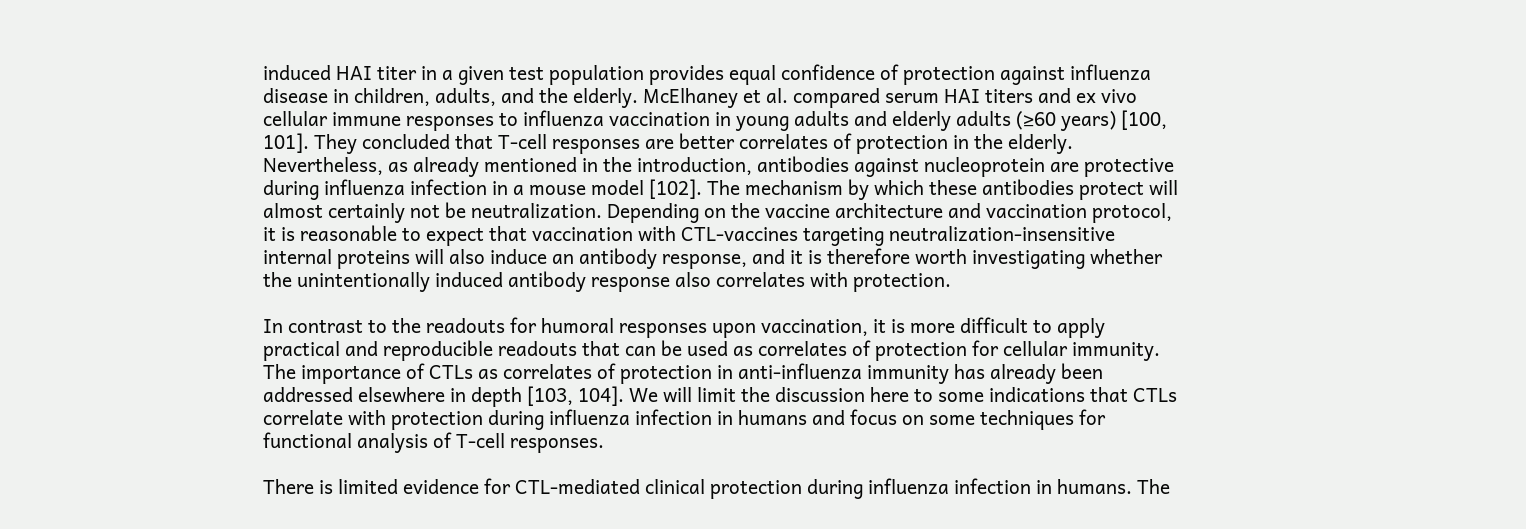induced HAI titer in a given test population provides equal confidence of protection against influenza disease in children, adults, and the elderly. McElhaney et al. compared serum HAI titers and ex vivo cellular immune responses to influenza vaccination in young adults and elderly adults (≥60 years) [100, 101]. They concluded that T-cell responses are better correlates of protection in the elderly. Nevertheless, as already mentioned in the introduction, antibodies against nucleoprotein are protective during influenza infection in a mouse model [102]. The mechanism by which these antibodies protect will almost certainly not be neutralization. Depending on the vaccine architecture and vaccination protocol, it is reasonable to expect that vaccination with CTL-vaccines targeting neutralization-insensitive internal proteins will also induce an antibody response, and it is therefore worth investigating whether the unintentionally induced antibody response also correlates with protection.

In contrast to the readouts for humoral responses upon vaccination, it is more difficult to apply practical and reproducible readouts that can be used as correlates of protection for cellular immunity. The importance of CTLs as correlates of protection in anti-influenza immunity has already been addressed elsewhere in depth [103, 104]. We will limit the discussion here to some indications that CTLs correlate with protection during influenza infection in humans and focus on some techniques for functional analysis of T-cell responses.

There is limited evidence for CTL-mediated clinical protection during influenza infection in humans. The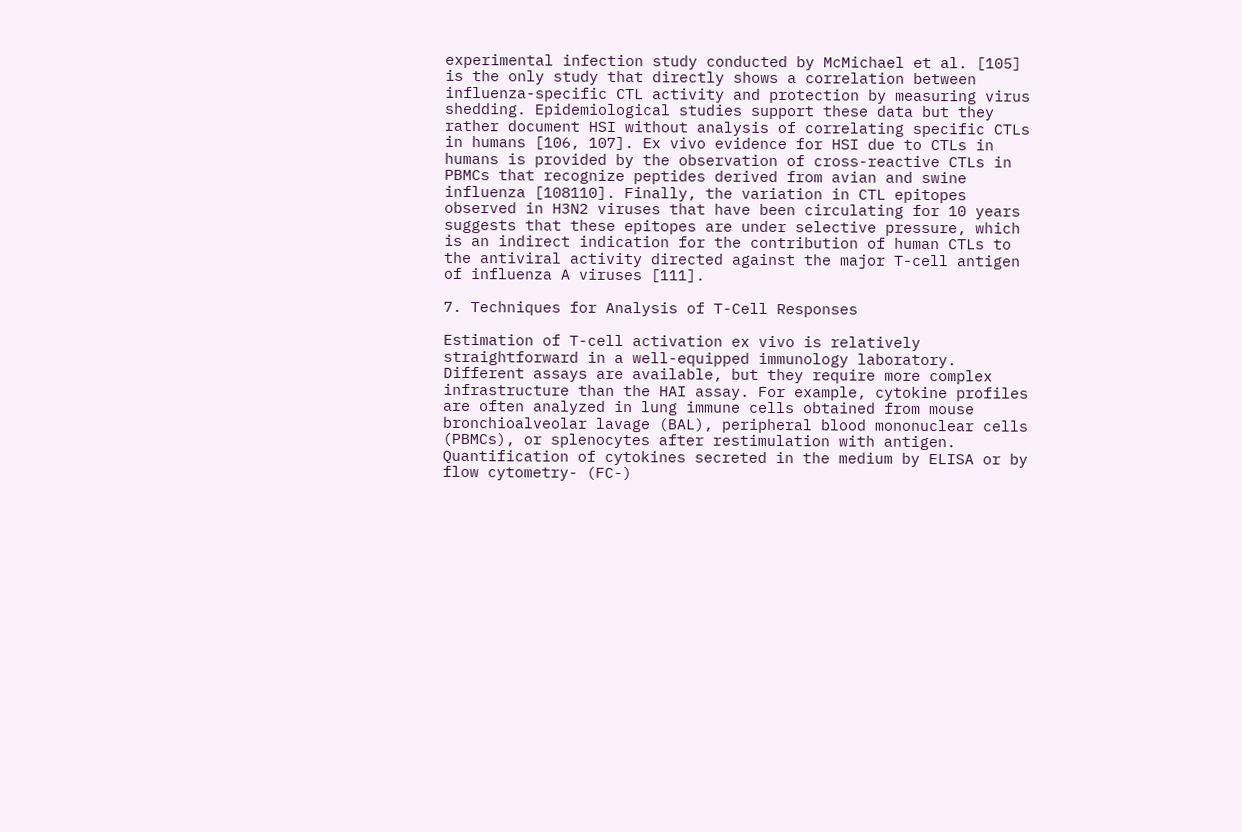experimental infection study conducted by McMichael et al. [105] is the only study that directly shows a correlation between influenza-specific CTL activity and protection by measuring virus shedding. Epidemiological studies support these data but they rather document HSI without analysis of correlating specific CTLs in humans [106, 107]. Ex vivo evidence for HSI due to CTLs in humans is provided by the observation of cross-reactive CTLs in PBMCs that recognize peptides derived from avian and swine influenza [108110]. Finally, the variation in CTL epitopes observed in H3N2 viruses that have been circulating for 10 years suggests that these epitopes are under selective pressure, which is an indirect indication for the contribution of human CTLs to the antiviral activity directed against the major T-cell antigen of influenza A viruses [111].

7. Techniques for Analysis of T-Cell Responses

Estimation of T-cell activation ex vivo is relatively straightforward in a well-equipped immunology laboratory. Different assays are available, but they require more complex infrastructure than the HAI assay. For example, cytokine profiles are often analyzed in lung immune cells obtained from mouse bronchioalveolar lavage (BAL), peripheral blood mononuclear cells (PBMCs), or splenocytes after restimulation with antigen. Quantification of cytokines secreted in the medium by ELISA or by flow cytometry- (FC-)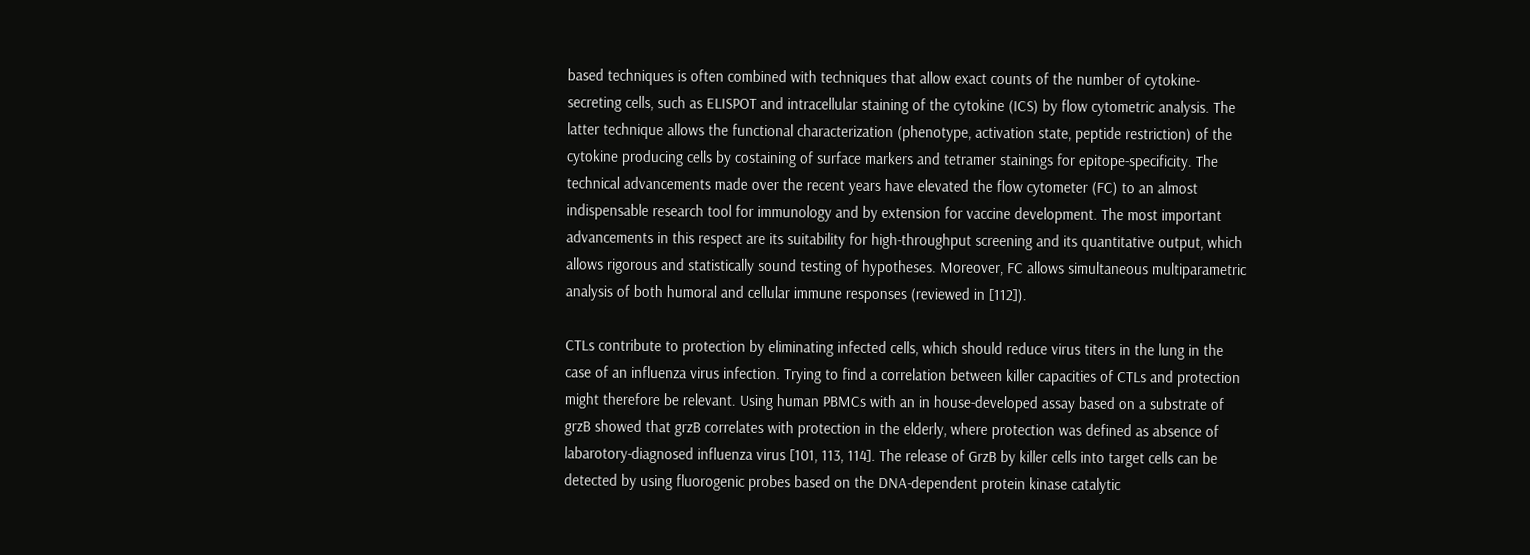based techniques is often combined with techniques that allow exact counts of the number of cytokine-secreting cells, such as ELISPOT and intracellular staining of the cytokine (ICS) by flow cytometric analysis. The latter technique allows the functional characterization (phenotype, activation state, peptide restriction) of the cytokine producing cells by costaining of surface markers and tetramer stainings for epitope-specificity. The technical advancements made over the recent years have elevated the flow cytometer (FC) to an almost indispensable research tool for immunology and by extension for vaccine development. The most important advancements in this respect are its suitability for high-throughput screening and its quantitative output, which allows rigorous and statistically sound testing of hypotheses. Moreover, FC allows simultaneous multiparametric analysis of both humoral and cellular immune responses (reviewed in [112]).

CTLs contribute to protection by eliminating infected cells, which should reduce virus titers in the lung in the case of an influenza virus infection. Trying to find a correlation between killer capacities of CTLs and protection might therefore be relevant. Using human PBMCs with an in house-developed assay based on a substrate of grzB showed that grzB correlates with protection in the elderly, where protection was defined as absence of labarotory-diagnosed influenza virus [101, 113, 114]. The release of GrzB by killer cells into target cells can be detected by using fluorogenic probes based on the DNA-dependent protein kinase catalytic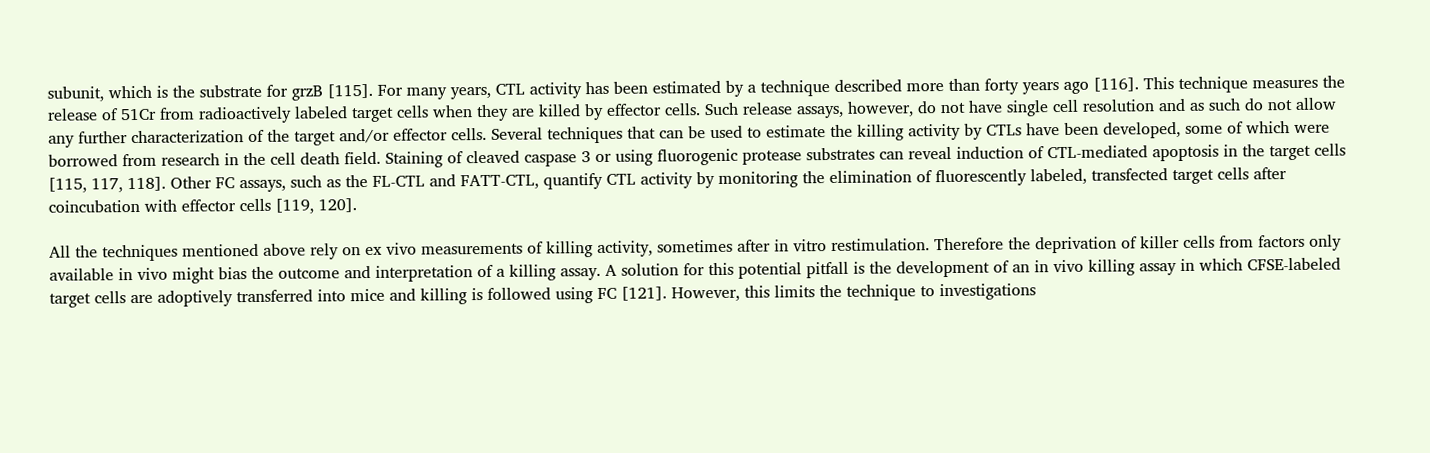subunit, which is the substrate for grzB [115]. For many years, CTL activity has been estimated by a technique described more than forty years ago [116]. This technique measures the release of 51Cr from radioactively labeled target cells when they are killed by effector cells. Such release assays, however, do not have single cell resolution and as such do not allow any further characterization of the target and/or effector cells. Several techniques that can be used to estimate the killing activity by CTLs have been developed, some of which were borrowed from research in the cell death field. Staining of cleaved caspase 3 or using fluorogenic protease substrates can reveal induction of CTL-mediated apoptosis in the target cells [115, 117, 118]. Other FC assays, such as the FL-CTL and FATT-CTL, quantify CTL activity by monitoring the elimination of fluorescently labeled, transfected target cells after coincubation with effector cells [119, 120].

All the techniques mentioned above rely on ex vivo measurements of killing activity, sometimes after in vitro restimulation. Therefore the deprivation of killer cells from factors only available in vivo might bias the outcome and interpretation of a killing assay. A solution for this potential pitfall is the development of an in vivo killing assay in which CFSE-labeled target cells are adoptively transferred into mice and killing is followed using FC [121]. However, this limits the technique to investigations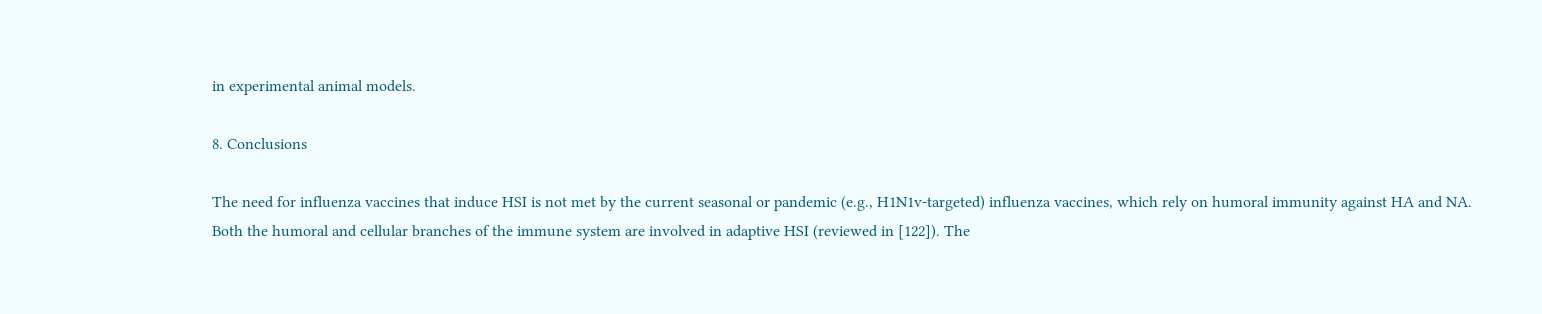in experimental animal models.

8. Conclusions

The need for influenza vaccines that induce HSI is not met by the current seasonal or pandemic (e.g., H1N1v-targeted) influenza vaccines, which rely on humoral immunity against HA and NA. Both the humoral and cellular branches of the immune system are involved in adaptive HSI (reviewed in [122]). The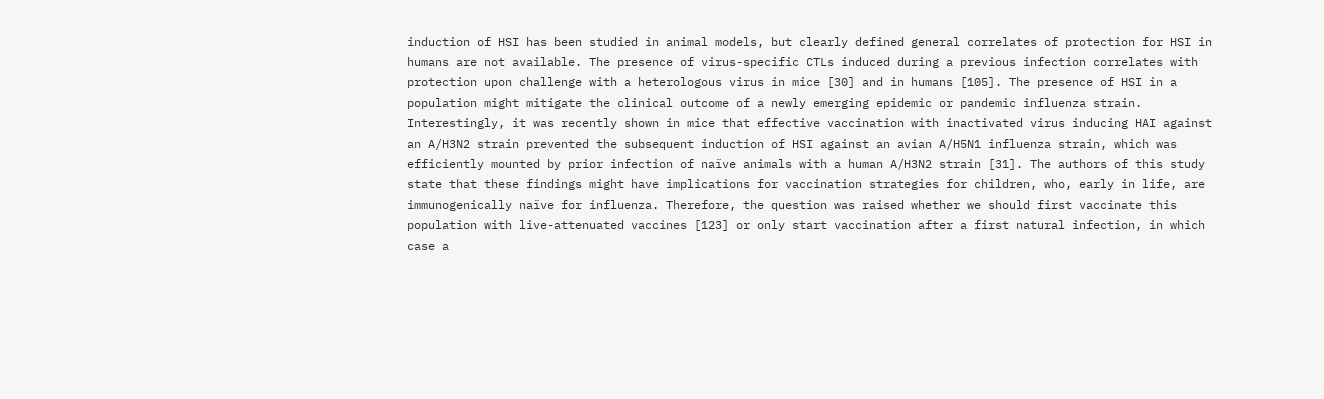induction of HSI has been studied in animal models, but clearly defined general correlates of protection for HSI in humans are not available. The presence of virus-specific CTLs induced during a previous infection correlates with protection upon challenge with a heterologous virus in mice [30] and in humans [105]. The presence of HSI in a population might mitigate the clinical outcome of a newly emerging epidemic or pandemic influenza strain. Interestingly, it was recently shown in mice that effective vaccination with inactivated virus inducing HAI against an A/H3N2 strain prevented the subsequent induction of HSI against an avian A/H5N1 influenza strain, which was efficiently mounted by prior infection of naïve animals with a human A/H3N2 strain [31]. The authors of this study state that these findings might have implications for vaccination strategies for children, who, early in life, are immunogenically naïve for influenza. Therefore, the question was raised whether we should first vaccinate this population with live-attenuated vaccines [123] or only start vaccination after a first natural infection, in which case a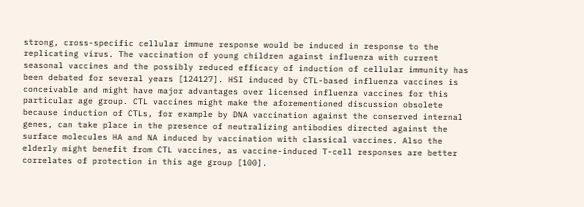strong, cross-specific cellular immune response would be induced in response to the replicating virus. The vaccination of young children against influenza with current seasonal vaccines and the possibly reduced efficacy of induction of cellular immunity has been debated for several years [124127]. HSI induced by CTL-based influenza vaccines is conceivable and might have major advantages over licensed influenza vaccines for this particular age group. CTL vaccines might make the aforementioned discussion obsolete because induction of CTLs, for example by DNA vaccination against the conserved internal genes, can take place in the presence of neutralizing antibodies directed against the surface molecules HA and NA induced by vaccination with classical vaccines. Also the elderly might benefit from CTL vaccines, as vaccine-induced T-cell responses are better correlates of protection in this age group [100].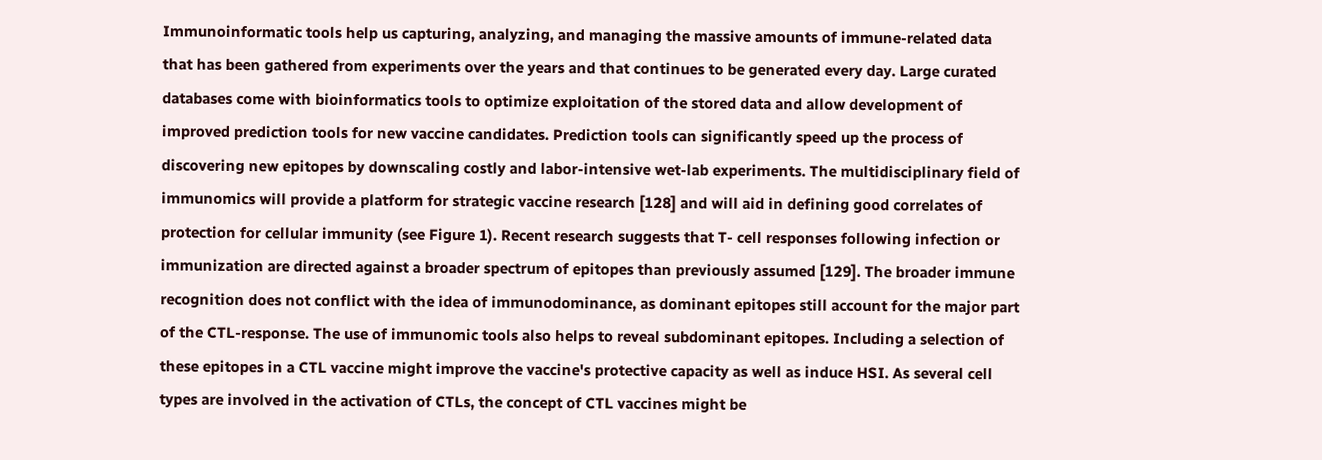Immunoinformatic tools help us capturing, analyzing, and managing the massive amounts of immune-related data that has been gathered from experiments over the years and that continues to be generated every day. Large curated databases come with bioinformatics tools to optimize exploitation of the stored data and allow development of improved prediction tools for new vaccine candidates. Prediction tools can significantly speed up the process of discovering new epitopes by downscaling costly and labor-intensive wet-lab experiments. The multidisciplinary field of immunomics will provide a platform for strategic vaccine research [128] and will aid in defining good correlates of protection for cellular immunity (see Figure 1). Recent research suggests that T- cell responses following infection or immunization are directed against a broader spectrum of epitopes than previously assumed [129]. The broader immune recognition does not conflict with the idea of immunodominance, as dominant epitopes still account for the major part of the CTL-response. The use of immunomic tools also helps to reveal subdominant epitopes. Including a selection of these epitopes in a CTL vaccine might improve the vaccine's protective capacity as well as induce HSI. As several cell types are involved in the activation of CTLs, the concept of CTL vaccines might be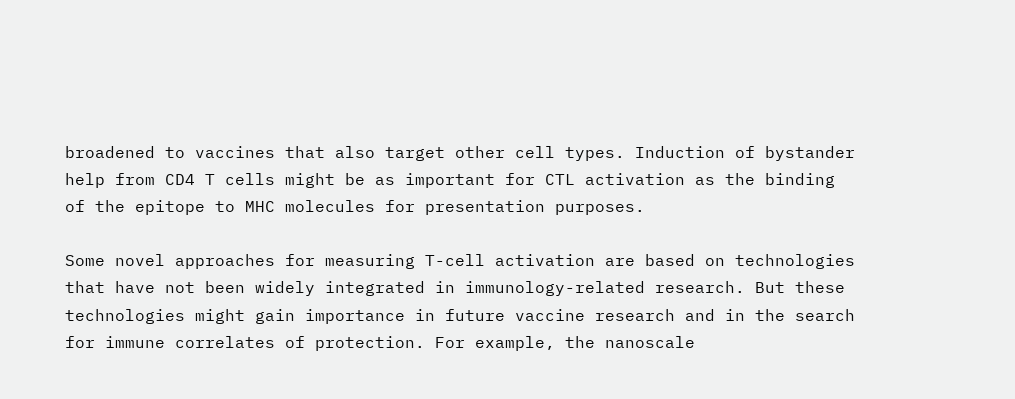broadened to vaccines that also target other cell types. Induction of bystander help from CD4 T cells might be as important for CTL activation as the binding of the epitope to MHC molecules for presentation purposes.

Some novel approaches for measuring T-cell activation are based on technologies that have not been widely integrated in immunology-related research. But these technologies might gain importance in future vaccine research and in the search for immune correlates of protection. For example, the nanoscale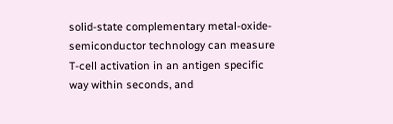solid-state complementary metal-oxide-semiconductor technology can measure T-cell activation in an antigen specific way within seconds, and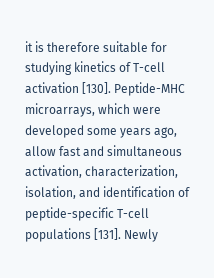it is therefore suitable for studying kinetics of T-cell activation [130]. Peptide-MHC microarrays, which were developed some years ago, allow fast and simultaneous activation, characterization, isolation, and identification of peptide-specific T-cell populations [131]. Newly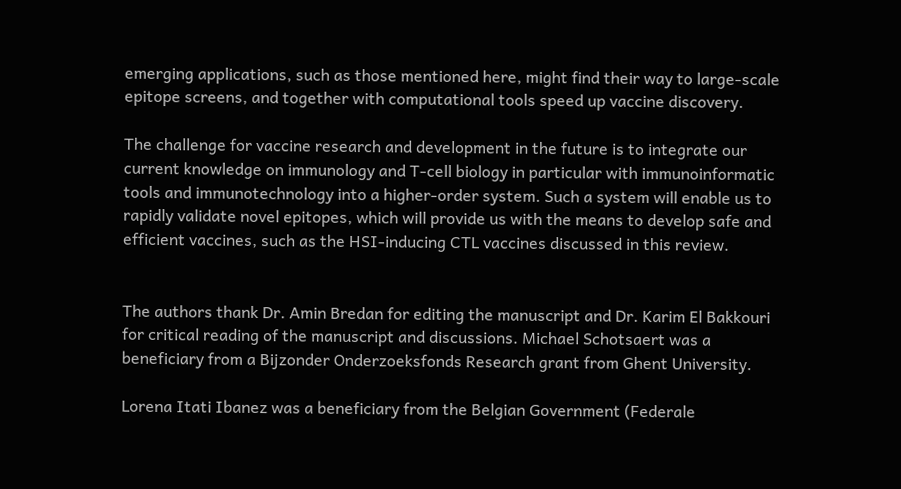emerging applications, such as those mentioned here, might find their way to large-scale epitope screens, and together with computational tools speed up vaccine discovery.

The challenge for vaccine research and development in the future is to integrate our current knowledge on immunology and T-cell biology in particular with immunoinformatic tools and immunotechnology into a higher-order system. Such a system will enable us to rapidly validate novel epitopes, which will provide us with the means to develop safe and efficient vaccines, such as the HSI-inducing CTL vaccines discussed in this review.


The authors thank Dr. Amin Bredan for editing the manuscript and Dr. Karim El Bakkouri for critical reading of the manuscript and discussions. Michael Schotsaert was a beneficiary from a Bijzonder Onderzoeksfonds Research grant from Ghent University.

Lorena Itati Ibanez was a beneficiary from the Belgian Government (Federale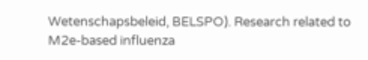Wetenschapsbeleid, BELSPO). Research related to M2e-based influenza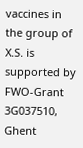vaccines in the group of X.S. is supported by FWO-Grant 3G037510, Ghent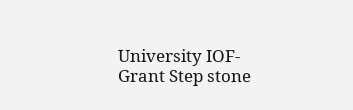University IOF-Grant Step stone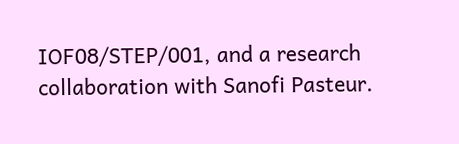IOF08/STEP/001, and a research collaboration with Sanofi Pasteur.